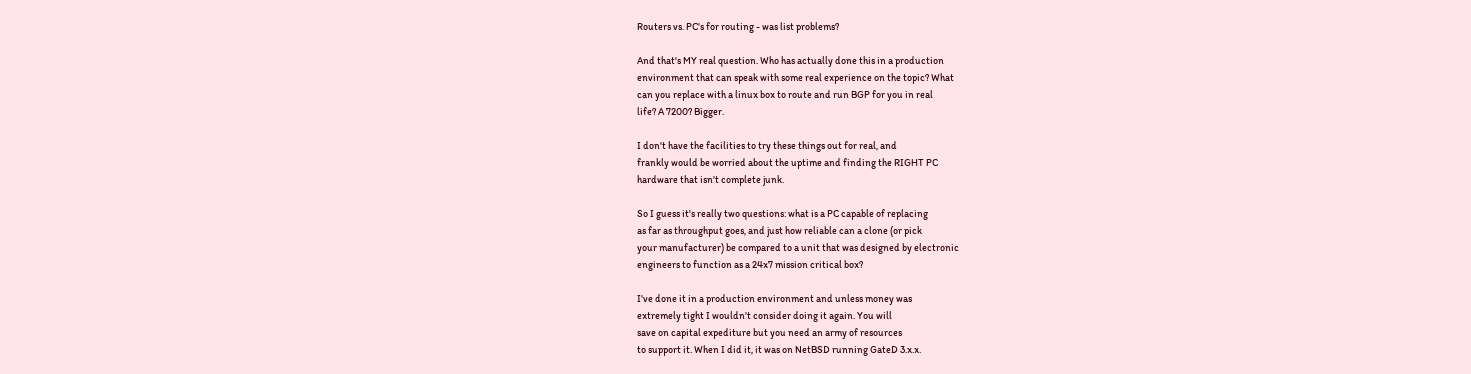Routers vs. PC's for routing - was list problems?

And that's MY real question. Who has actually done this in a production
environment that can speak with some real experience on the topic? What
can you replace with a linux box to route and run BGP for you in real
life? A 7200? Bigger.

I don't have the facilities to try these things out for real, and
frankly would be worried about the uptime and finding the RIGHT PC
hardware that isn't complete junk.

So I guess it's really two questions: what is a PC capable of replacing
as far as throughput goes, and just how reliable can a clone (or pick
your manufacturer) be compared to a unit that was designed by electronic
engineers to function as a 24x7 mission critical box?

I've done it in a production environment and unless money was
extremely tight I wouldn't consider doing it again. You will
save on capital expediture but you need an army of resources
to support it. When I did it, it was on NetBSD running GateD 3.x.x.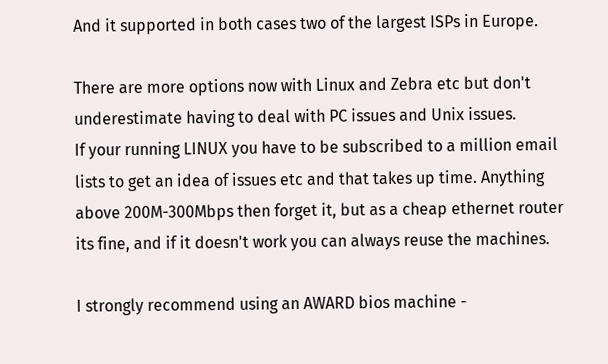And it supported in both cases two of the largest ISPs in Europe.

There are more options now with Linux and Zebra etc but don't
underestimate having to deal with PC issues and Unix issues.
If your running LINUX you have to be subscribed to a million email
lists to get an idea of issues etc and that takes up time. Anything
above 200M-300Mbps then forget it, but as a cheap ethernet router
its fine, and if it doesn't work you can always reuse the machines.

I strongly recommend using an AWARD bios machine -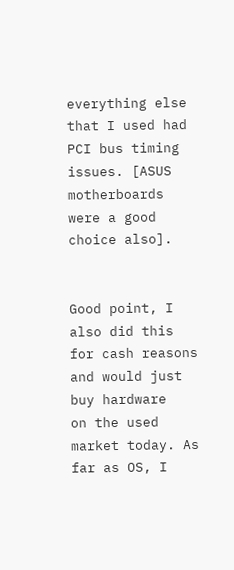everything else
that I used had PCI bus timing issues. [ASUS motherboards were a good
choice also].


Good point, I also did this for cash reasons and would just buy hardware
on the used market today. As far as OS, I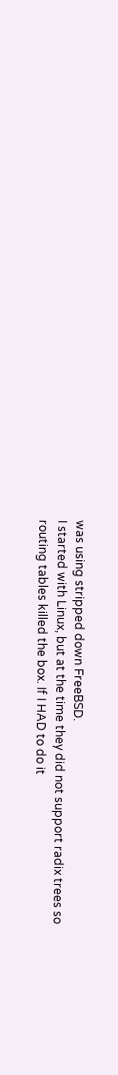was using stripped down FreeBSD.
I started with Linux, but at the time they did not support radix trees so
routing tables killed the box. If I HAD to do it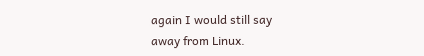again I would still say
away from Linux.